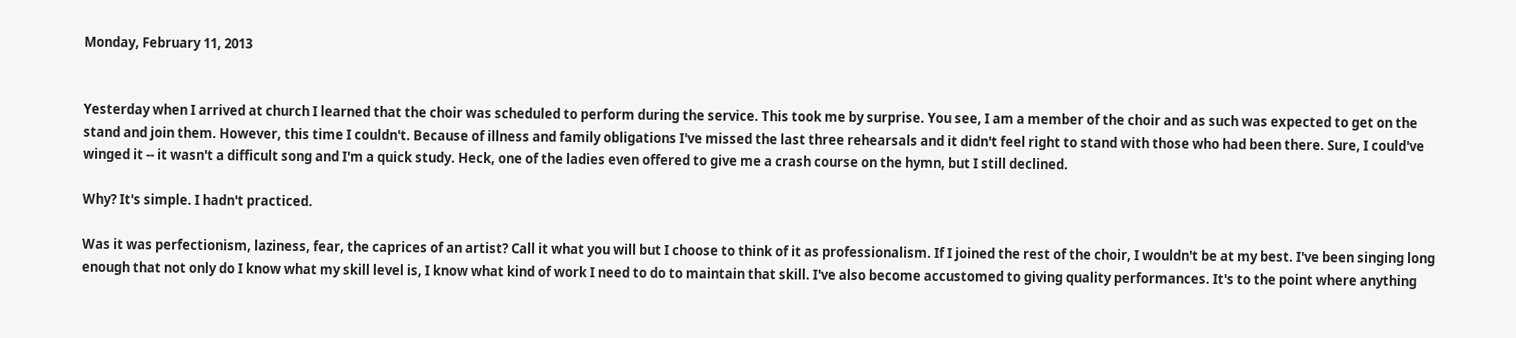Monday, February 11, 2013


Yesterday when I arrived at church I learned that the choir was scheduled to perform during the service. This took me by surprise. You see, I am a member of the choir and as such was expected to get on the stand and join them. However, this time I couldn't. Because of illness and family obligations I've missed the last three rehearsals and it didn't feel right to stand with those who had been there. Sure, I could've winged it -- it wasn't a difficult song and I'm a quick study. Heck, one of the ladies even offered to give me a crash course on the hymn, but I still declined.

Why? It's simple. I hadn't practiced.

Was it was perfectionism, laziness, fear, the caprices of an artist? Call it what you will but I choose to think of it as professionalism. If I joined the rest of the choir, I wouldn't be at my best. I've been singing long enough that not only do I know what my skill level is, I know what kind of work I need to do to maintain that skill. I've also become accustomed to giving quality performances. It's to the point where anything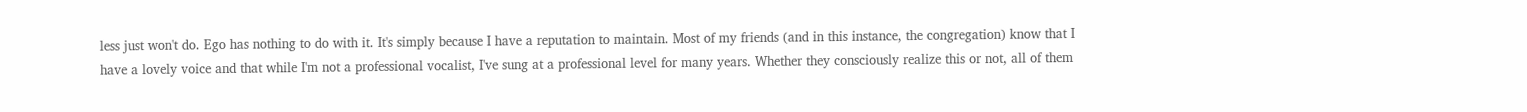less just won't do. Ego has nothing to do with it. It's simply because I have a reputation to maintain. Most of my friends (and in this instance, the congregation) know that I have a lovely voice and that while I'm not a professional vocalist, I've sung at a professional level for many years. Whether they consciously realize this or not, all of them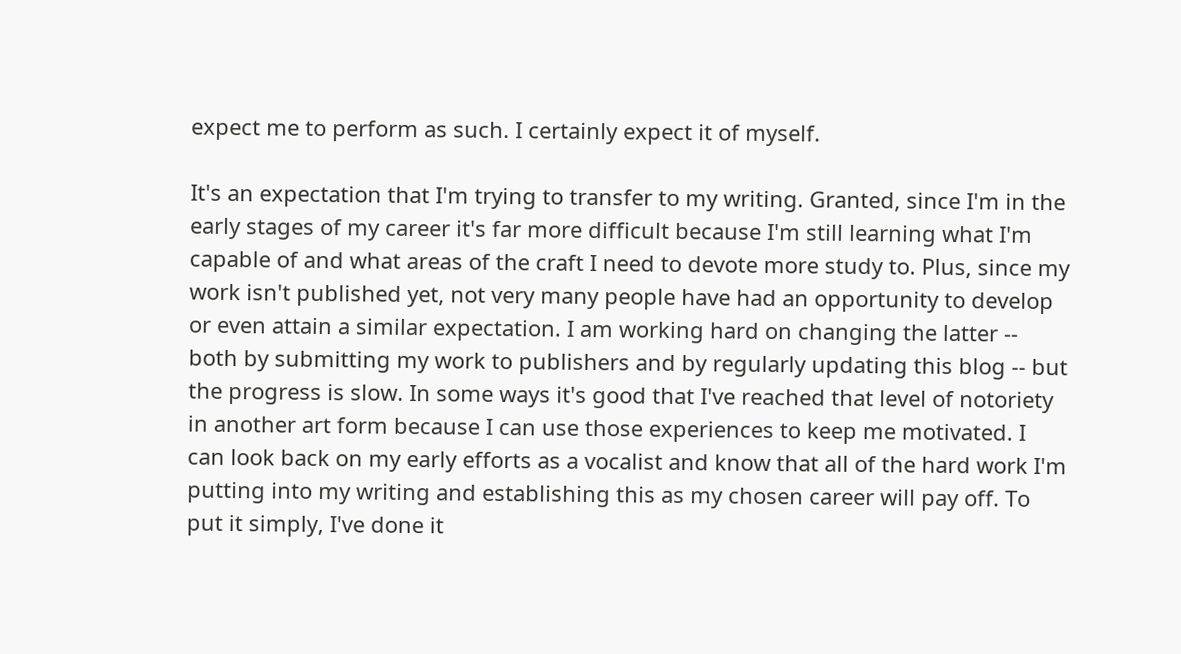expect me to perform as such. I certainly expect it of myself.

It's an expectation that I'm trying to transfer to my writing. Granted, since I'm in the early stages of my career it's far more difficult because I'm still learning what I'm capable of and what areas of the craft I need to devote more study to. Plus, since my work isn't published yet, not very many people have had an opportunity to develop or even attain a similar expectation. I am working hard on changing the latter -- both by submitting my work to publishers and by regularly updating this blog -- but the progress is slow. In some ways it's good that I've reached that level of notoriety in another art form because I can use those experiences to keep me motivated. I can look back on my early efforts as a vocalist and know that all of the hard work I'm putting into my writing and establishing this as my chosen career will pay off. To put it simply, I've done it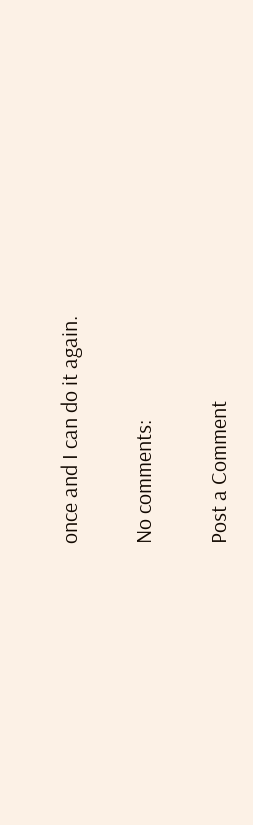once and I can do it again.

No comments:

Post a Comment